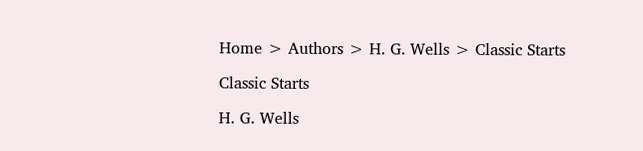Home > Authors > H. G. Wells > Classic Starts

Classic Starts

H. G. Wells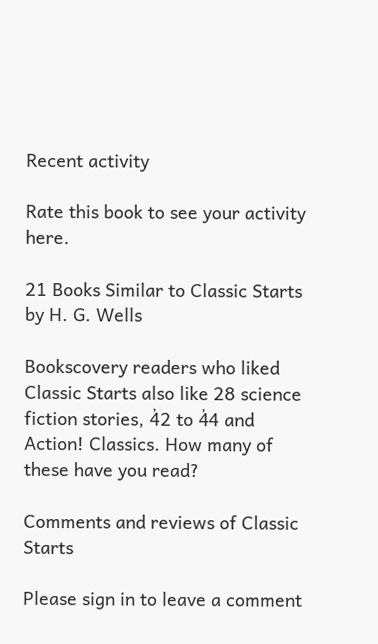Recent activity

Rate this book to see your activity here.

21 Books Similar to Classic Starts by H. G. Wells

Bookscovery readers who liked Classic Starts also like 28 science fiction stories, 4̓2 to 4̓4 and Action! Classics. How many of these have you read?

Comments and reviews of Classic Starts

Please sign in to leave a comment